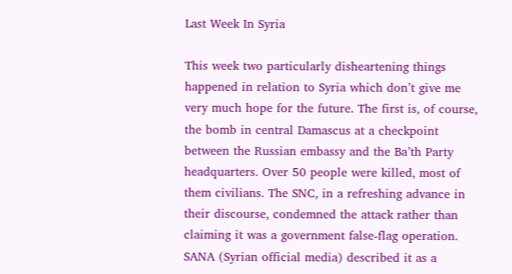Last Week In Syria

This week two particularly disheartening things happened in relation to Syria which don’t give me very much hope for the future. The first is, of course, the bomb in central Damascus at a checkpoint between the Russian embassy and the Ba’th Party headquarters. Over 50 people were killed, most of them civilians. The SNC, in a refreshing advance in their discourse, condemned the attack rather than claiming it was a government false-flag operation. SANA (Syrian official media) described it as a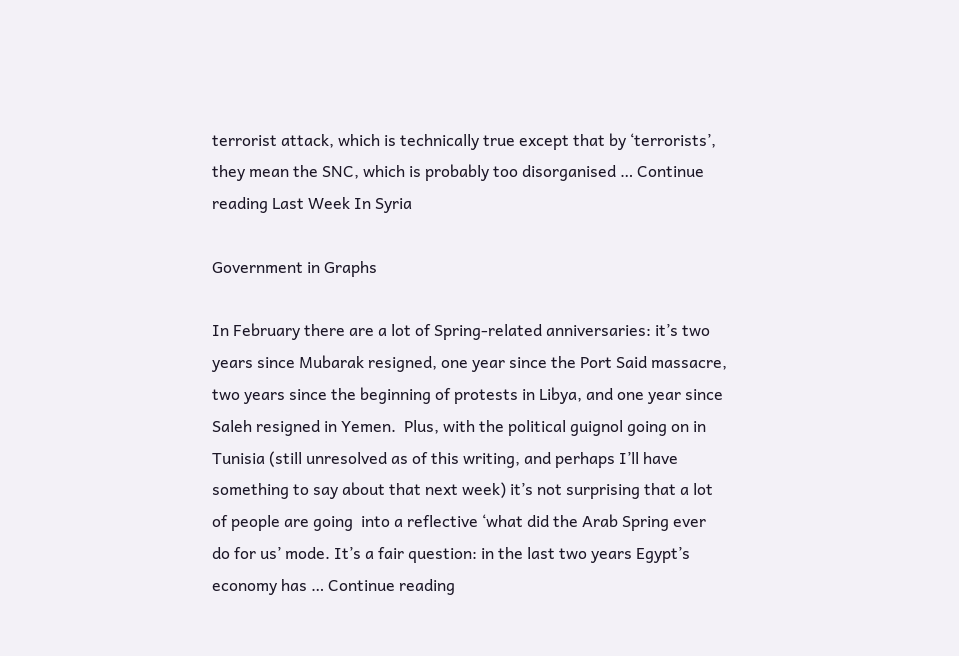terrorist attack, which is technically true except that by ‘terrorists’, they mean the SNC, which is probably too disorganised … Continue reading Last Week In Syria

Government in Graphs

In February there are a lot of Spring-related anniversaries: it’s two years since Mubarak resigned, one year since the Port Said massacre, two years since the beginning of protests in Libya, and one year since Saleh resigned in Yemen.  Plus, with the political guignol going on in Tunisia (still unresolved as of this writing, and perhaps I’ll have something to say about that next week) it’s not surprising that a lot of people are going  into a reflective ‘what did the Arab Spring ever do for us’ mode. It’s a fair question: in the last two years Egypt’s economy has … Continue reading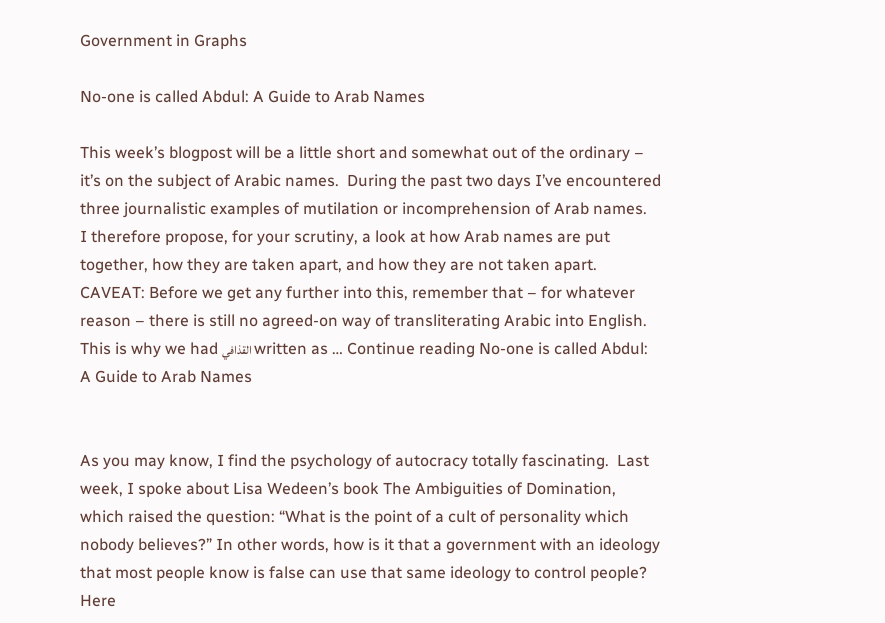Government in Graphs

No-one is called Abdul: A Guide to Arab Names

This week’s blogpost will be a little short and somewhat out of the ordinary – it’s on the subject of Arabic names.  During the past two days I’ve encountered three journalistic examples of mutilation or incomprehension of Arab names.  I therefore propose, for your scrutiny, a look at how Arab names are put together, how they are taken apart, and how they are not taken apart. CAVEAT: Before we get any further into this, remember that – for whatever reason – there is still no agreed-on way of transliterating Arabic into English.  This is why we had القذافي written as … Continue reading No-one is called Abdul: A Guide to Arab Names


As you may know, I find the psychology of autocracy totally fascinating.  Last week, I spoke about Lisa Wedeen’s book The Ambiguities of Domination, which raised the question: “What is the point of a cult of personality which nobody believes?” In other words, how is it that a government with an ideology that most people know is false can use that same ideology to control people? Here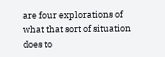are four explorations of what that sort of situation does to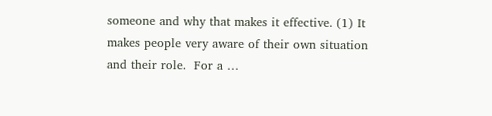someone and why that makes it effective. (1) It makes people very aware of their own situation and their role.  For a …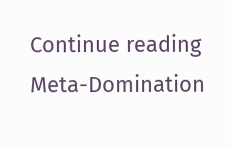Continue reading Meta-Domination